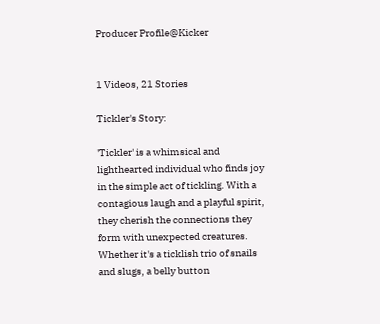Producer Profile@Kicker


1 Videos, 21 Stories

Tickler's Story:

'Tickler' is a whimsical and lighthearted individual who finds joy in the simple act of tickling. With a contagious laugh and a playful spirit, they cherish the connections they form with unexpected creatures. Whether it's a ticklish trio of snails and slugs, a belly button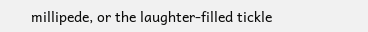millipede, or the laughter-filled tickle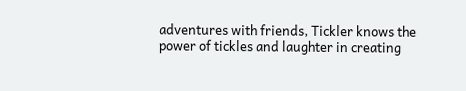adventures with friends, Tickler knows the power of tickles and laughter in creating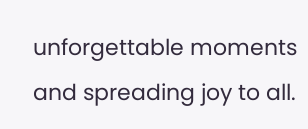unforgettable moments and spreading joy to all.